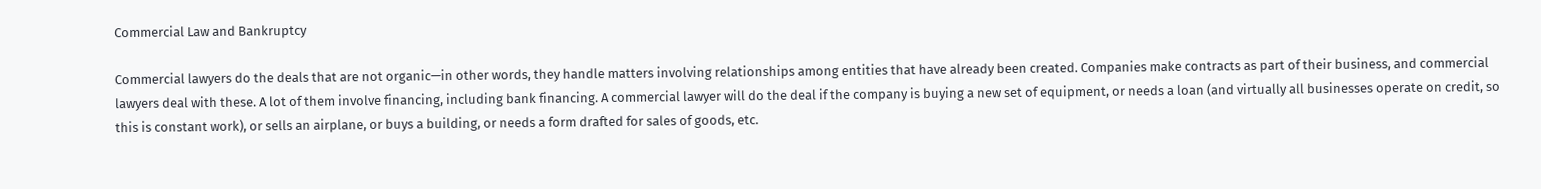Commercial Law and Bankruptcy

Commercial lawyers do the deals that are not organic—in other words, they handle matters involving relationships among entities that have already been created. Companies make contracts as part of their business, and commercial lawyers deal with these. A lot of them involve financing, including bank financing. A commercial lawyer will do the deal if the company is buying a new set of equipment, or needs a loan (and virtually all businesses operate on credit, so this is constant work), or sells an airplane, or buys a building, or needs a form drafted for sales of goods, etc.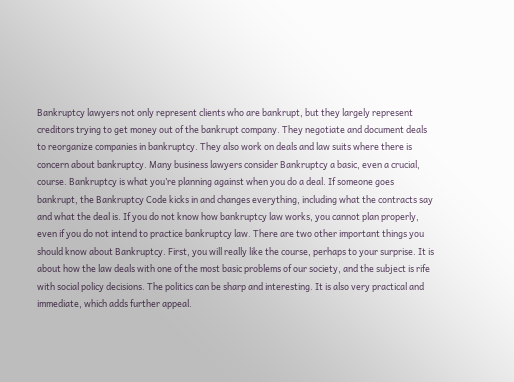Bankruptcy lawyers not only represent clients who are bankrupt, but they largely represent creditors trying to get money out of the bankrupt company. They negotiate and document deals to reorganize companies in bankruptcy. They also work on deals and law suits where there is concern about bankruptcy. Many business lawyers consider Bankruptcy a basic, even a crucial, course. Bankruptcy is what you’re planning against when you do a deal. If someone goes bankrupt, the Bankruptcy Code kicks in and changes everything, including what the contracts say and what the deal is. If you do not know how bankruptcy law works, you cannot plan properly, even if you do not intend to practice bankruptcy law. There are two other important things you should know about Bankruptcy. First, you will really like the course, perhaps to your surprise. It is about how the law deals with one of the most basic problems of our society, and the subject is rife with social policy decisions. The politics can be sharp and interesting. It is also very practical and immediate, which adds further appeal.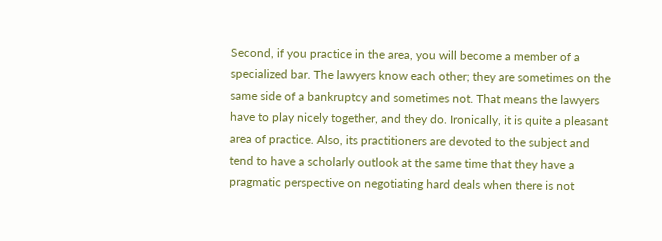Second, if you practice in the area, you will become a member of a specialized bar. The lawyers know each other; they are sometimes on the same side of a bankruptcy and sometimes not. That means the lawyers have to play nicely together, and they do. Ironically, it is quite a pleasant area of practice. Also, its practitioners are devoted to the subject and tend to have a scholarly outlook at the same time that they have a pragmatic perspective on negotiating hard deals when there is not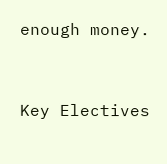enough money.


Key Electives